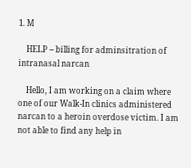1. M

    HELP -- billing for adminsitration of intranasal narcan

    Hello, I am working on a claim where one of our Walk-In clinics administered narcan to a heroin overdose victim. I am not able to find any help in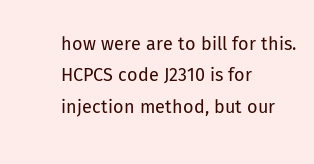how were are to bill for this. HCPCS code J2310 is for injection method, but our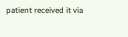patient received it via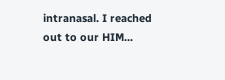intranasal. I reached out to our HIM...